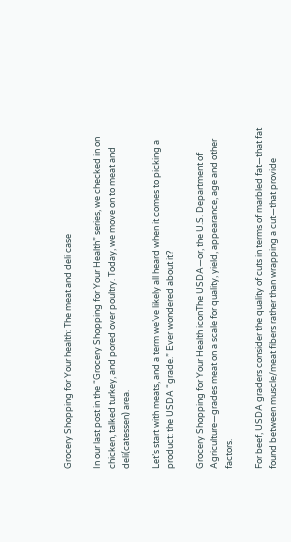Grocery Shopping for Your health: The meat and deli case

In our last post in the “Grocery Shopping for Your Health” series, we checked in on chicken, talked turkey, and pored over poultry. Today, we move on to meat and deli(catessen) area.

Let’s start with meats, and a term we’ve likely all heard when it comes to picking a product: the USDA “grade.” Ever wondered about it?

Grocery Shopping for Your Health iconThe USDA—or, the U.S. Department of Agriculture—grades meat on a scale for quality, yield, appearance, age and other factors.

For beef, USDA graders consider the quality of cuts in terms of marbled fat—that fat found between muscle/meat fibers rather than wrapping a cut—that provide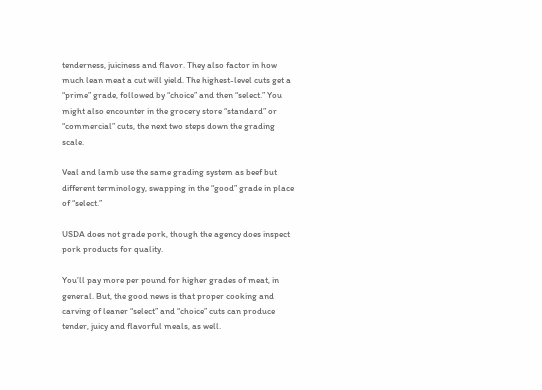tenderness, juiciness and flavor. They also factor in how much lean meat a cut will yield. The highest-level cuts get a “prime” grade, followed by “choice” and then “select.” You might also encounter in the grocery store “standard” or “commercial” cuts, the next two steps down the grading scale.

Veal and lamb use the same grading system as beef but different terminology, swapping in the “good” grade in place of “select.”

USDA does not grade pork, though the agency does inspect pork products for quality.

You’ll pay more per pound for higher grades of meat, in general. But, the good news is that proper cooking and carving of leaner “select” and “choice” cuts can produce tender, juicy and flavorful meals, as well.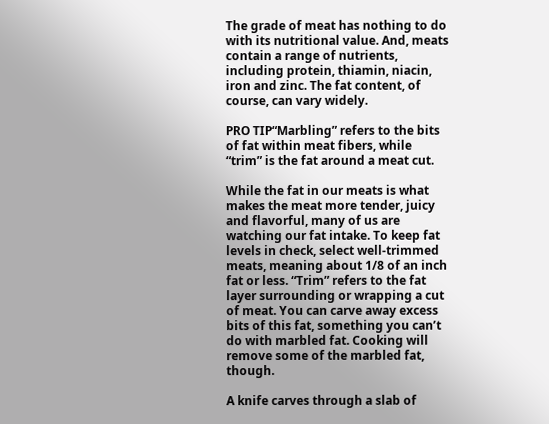The grade of meat has nothing to do with its nutritional value. And, meats contain a range of nutrients, including protein, thiamin, niacin, iron and zinc. The fat content, of course, can vary widely.

PRO TIP“Marbling” refers to the bits of fat within meat fibers, while “trim” is the fat around a meat cut.

While the fat in our meats is what makes the meat more tender, juicy and flavorful, many of us are watching our fat intake. To keep fat levels in check, select well-trimmed meats, meaning about 1/8 of an inch fat or less. “Trim” refers to the fat layer surrounding or wrapping a cut of meat. You can carve away excess bits of this fat, something you can’t do with marbled fat. Cooking will remove some of the marbled fat, though.

A knife carves through a slab of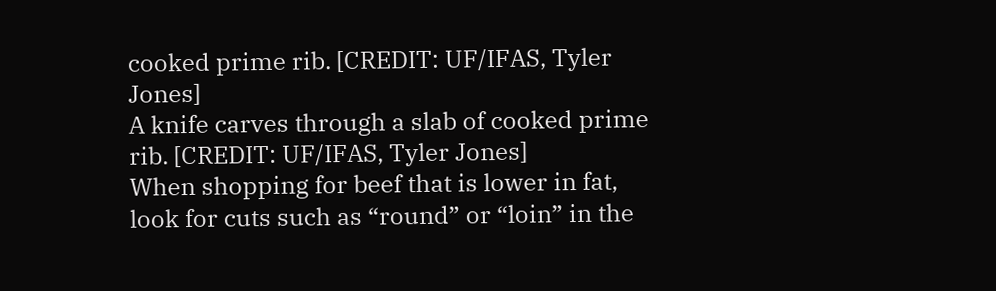cooked prime rib. [CREDIT: UF/IFAS, Tyler Jones]
A knife carves through a slab of cooked prime rib. [CREDIT: UF/IFAS, Tyler Jones]
When shopping for beef that is lower in fat, look for cuts such as “round” or “loin” in the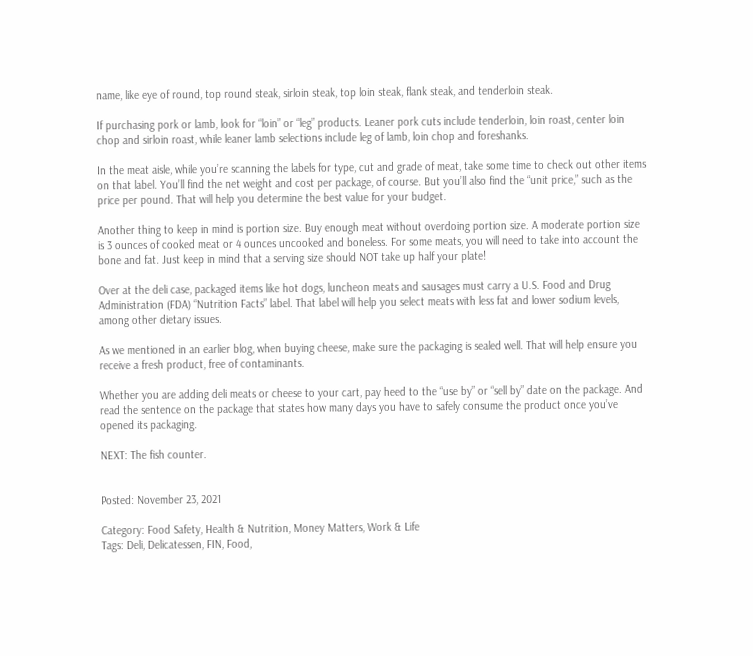name, like eye of round, top round steak, sirloin steak, top loin steak, flank steak, and tenderloin steak.

If purchasing pork or lamb, look for “loin” or “leg” products. Leaner pork cuts include tenderloin, loin roast, center loin chop and sirloin roast, while leaner lamb selections include leg of lamb, loin chop and foreshanks.

In the meat aisle, while you’re scanning the labels for type, cut and grade of meat, take some time to check out other items on that label. You’ll find the net weight and cost per package, of course. But you’ll also find the “unit price,” such as the price per pound. That will help you determine the best value for your budget.

Another thing to keep in mind is portion size. Buy enough meat without overdoing portion size. A moderate portion size is 3 ounces of cooked meat or 4 ounces uncooked and boneless. For some meats, you will need to take into account the bone and fat. Just keep in mind that a serving size should NOT take up half your plate!

Over at the deli case, packaged items like hot dogs, luncheon meats and sausages must carry a U.S. Food and Drug Administration (FDA) “Nutrition Facts” label. That label will help you select meats with less fat and lower sodium levels, among other dietary issues.

As we mentioned in an earlier blog, when buying cheese, make sure the packaging is sealed well. That will help ensure you receive a fresh product, free of contaminants.

Whether you are adding deli meats or cheese to your cart, pay heed to the “use by” or “sell by” date on the package. And read the sentence on the package that states how many days you have to safely consume the product once you’ve opened its packaging.

NEXT: The fish counter.


Posted: November 23, 2021

Category: Food Safety, Health & Nutrition, Money Matters, Work & Life
Tags: Deli, Delicatessen, FIN, Food,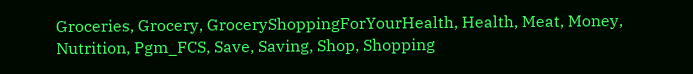Groceries, Grocery, GroceryShoppingForYourHealth, Health, Meat, Money, Nutrition, Pgm_FCS, Save, Saving, Shop, Shopping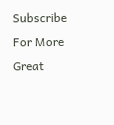Subscribe For More Great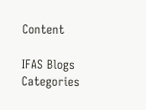Content

IFAS Blogs Categories